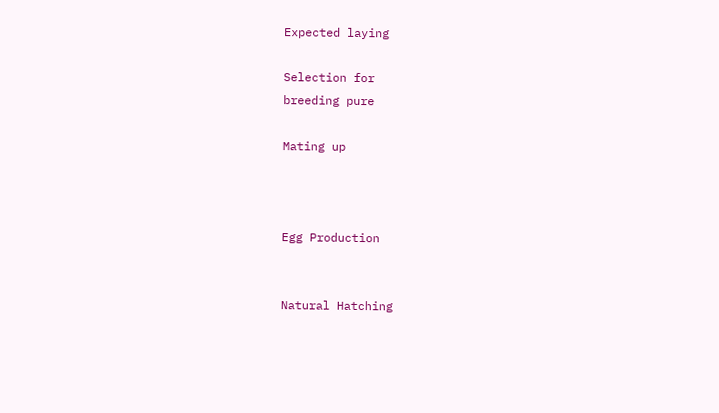Expected laying

Selection for
breeding pure

Mating up



Egg Production


Natural Hatching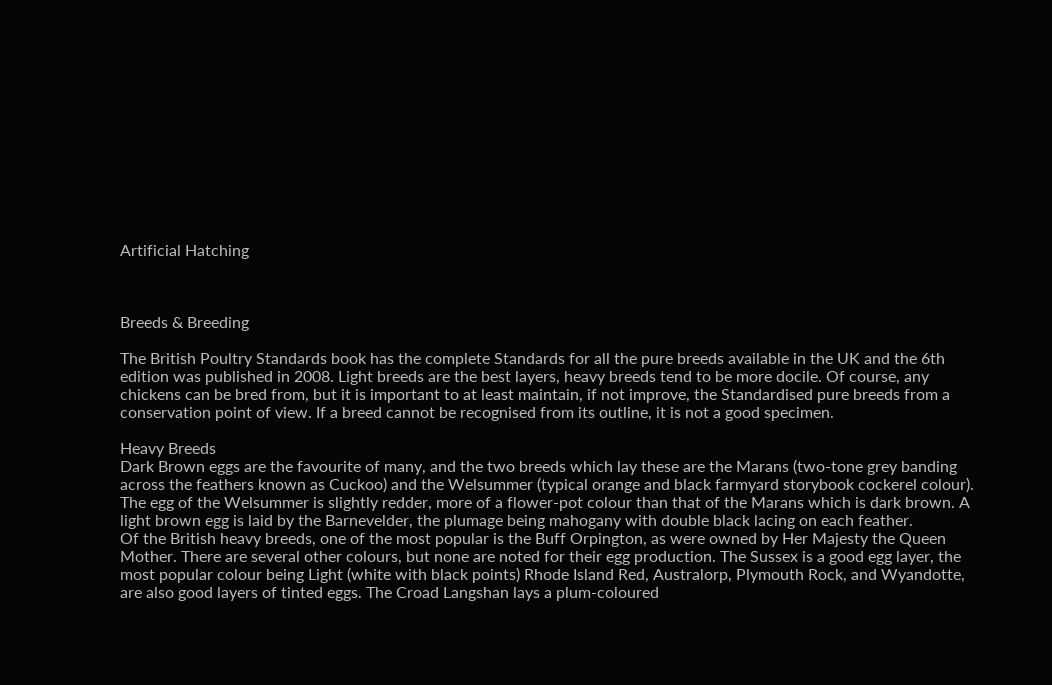Artificial Hatching



Breeds & Breeding

The British Poultry Standards book has the complete Standards for all the pure breeds available in the UK and the 6th edition was published in 2008. Light breeds are the best layers, heavy breeds tend to be more docile. Of course, any chickens can be bred from, but it is important to at least maintain, if not improve, the Standardised pure breeds from a conservation point of view. If a breed cannot be recognised from its outline, it is not a good specimen.

Heavy Breeds
Dark Brown eggs are the favourite of many, and the two breeds which lay these are the Marans (two-tone grey banding across the feathers known as Cuckoo) and the Welsummer (typical orange and black farmyard storybook cockerel colour). The egg of the Welsummer is slightly redder, more of a flower-pot colour than that of the Marans which is dark brown. A light brown egg is laid by the Barnevelder, the plumage being mahogany with double black lacing on each feather.
Of the British heavy breeds, one of the most popular is the Buff Orpington, as were owned by Her Majesty the Queen Mother. There are several other colours, but none are noted for their egg production. The Sussex is a good egg layer, the most popular colour being Light (white with black points) Rhode Island Red, Australorp, Plymouth Rock, and Wyandotte, are also good layers of tinted eggs. The Croad Langshan lays a plum-coloured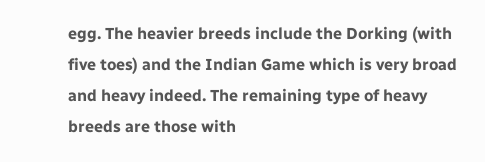egg. The heavier breeds include the Dorking (with five toes) and the Indian Game which is very broad and heavy indeed. The remaining type of heavy breeds are those with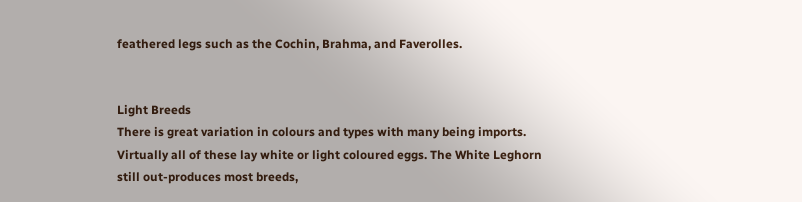feathered legs such as the Cochin, Brahma, and Faverolles.


Light Breeds
There is great variation in colours and types with many being imports. Virtually all of these lay white or light coloured eggs. The White Leghorn still out-produces most breeds,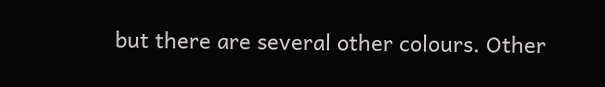but there are several other colours. Other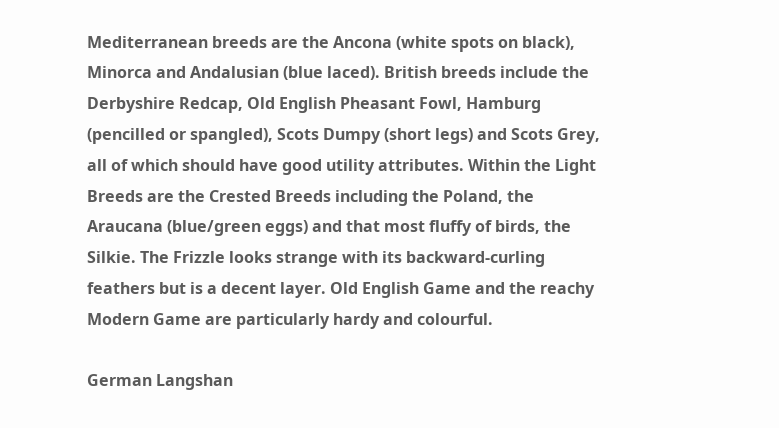Mediterranean breeds are the Ancona (white spots on black), Minorca and Andalusian (blue laced). British breeds include the Derbyshire Redcap, Old English Pheasant Fowl, Hamburg (pencilled or spangled), Scots Dumpy (short legs) and Scots Grey, all of which should have good utility attributes. Within the Light Breeds are the Crested Breeds including the Poland, the Araucana (blue/green eggs) and that most fluffy of birds, the Silkie. The Frizzle looks strange with its backward-curling feathers but is a decent layer. Old English Game and the reachy Modern Game are particularly hardy and colourful.

German Langshan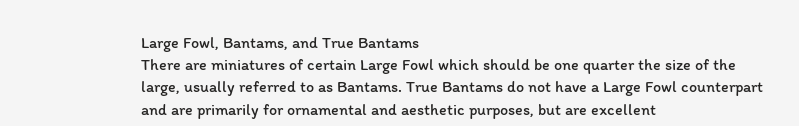Large Fowl, Bantams, and True Bantams
There are miniatures of certain Large Fowl which should be one quarter the size of the large, usually referred to as Bantams. True Bantams do not have a Large Fowl counterpart and are primarily for ornamental and aesthetic purposes, but are excellent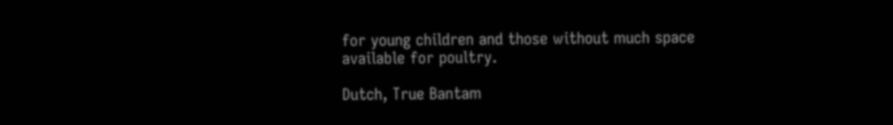for young children and those without much space available for poultry.

Dutch, True Bantam